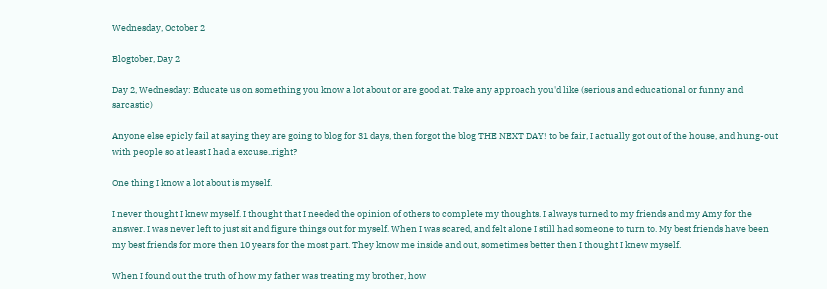Wednesday, October 2

Blogtober, Day 2

Day 2, Wednesday: Educate us on something you know a lot about or are good at. Take any approach you'd like (serious and educational or funny and sarcastic)

Anyone else epicly fail at saying they are going to blog for 31 days, then forgot the blog THE NEXT DAY! to be fair, I actually got out of the house, and hung-out with people so at least I had a excuse..right?

One thing I know a lot about is myself.

I never thought I knew myself. I thought that I needed the opinion of others to complete my thoughts. I always turned to my friends and my Amy for the answer. I was never left to just sit and figure things out for myself. When I was scared, and felt alone I still had someone to turn to. My best friends have been my best friends for more then 10 years for the most part. They know me inside and out, sometimes better then I thought I knew myself.

When I found out the truth of how my father was treating my brother, how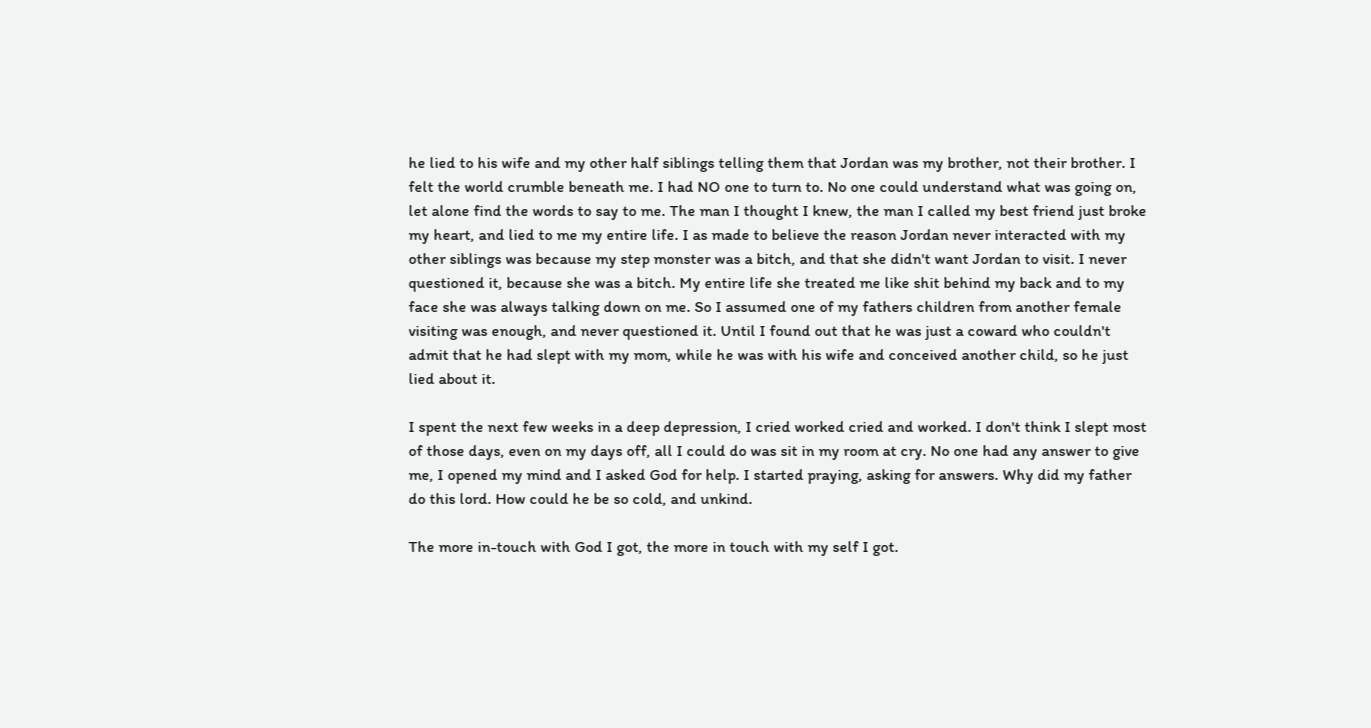he lied to his wife and my other half siblings telling them that Jordan was my brother, not their brother. I felt the world crumble beneath me. I had NO one to turn to. No one could understand what was going on, let alone find the words to say to me. The man I thought I knew, the man I called my best friend just broke my heart, and lied to me my entire life. I as made to believe the reason Jordan never interacted with my other siblings was because my step monster was a bitch, and that she didn't want Jordan to visit. I never questioned it, because she was a bitch. My entire life she treated me like shit behind my back and to my face she was always talking down on me. So I assumed one of my fathers children from another female visiting was enough, and never questioned it. Until I found out that he was just a coward who couldn't admit that he had slept with my mom, while he was with his wife and conceived another child, so he just lied about it.

I spent the next few weeks in a deep depression, I cried worked cried and worked. I don't think I slept most of those days, even on my days off, all I could do was sit in my room at cry. No one had any answer to give me, I opened my mind and I asked God for help. I started praying, asking for answers. Why did my father do this lord. How could he be so cold, and unkind.

The more in-touch with God I got, the more in touch with my self I got.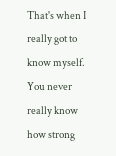That's when I really got to know myself. You never really know how strong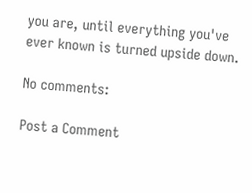you are, until everything you've ever known is turned upside down.

No comments:

Post a Comment